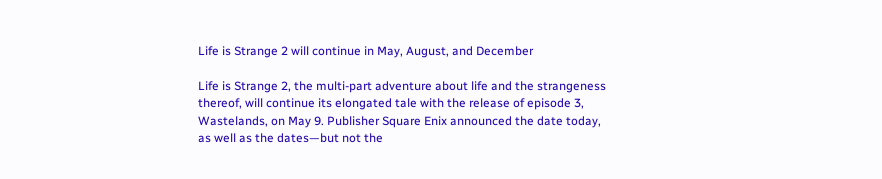Life is Strange 2 will continue in May, August, and December

Life is Strange 2, the multi-part adventure about life and the strangeness thereof, will continue its elongated tale with the release of episode 3, Wastelands, on May 9. Publisher Square Enix announced the date today, as well as the dates—but not the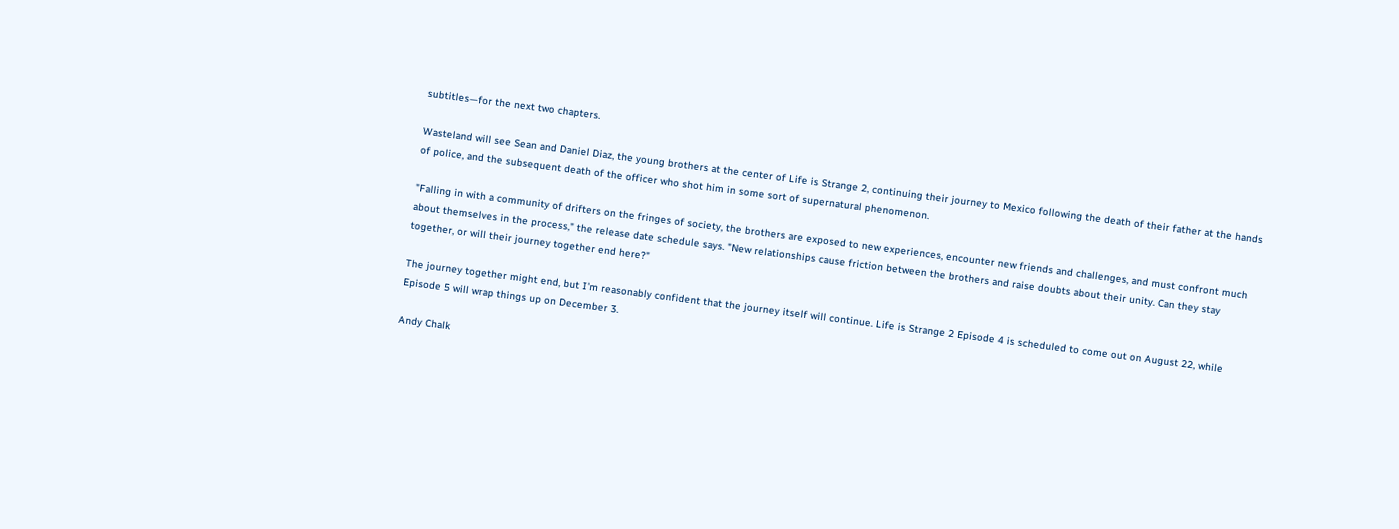subtitles—for the next two chapters.

Wasteland will see Sean and Daniel Diaz, the young brothers at the center of Life is Strange 2, continuing their journey to Mexico following the death of their father at the hands of police, and the subsequent death of the officer who shot him in some sort of supernatural phenomenon.

"Falling in with a community of drifters on the fringes of society, the brothers are exposed to new experiences, encounter new friends and challenges, and must confront much about themselves in the process," the release date schedule says. "New relationships cause friction between the brothers and raise doubts about their unity. Can they stay together, or will their journey together end here?"

The journey together might end, but I'm reasonably confident that the journey itself will continue. Life is Strange 2 Episode 4 is scheduled to come out on August 22, while Episode 5 will wrap things up on December 3.

Andy Chalk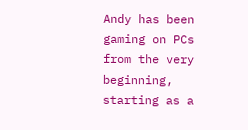Andy has been gaming on PCs from the very beginning, starting as a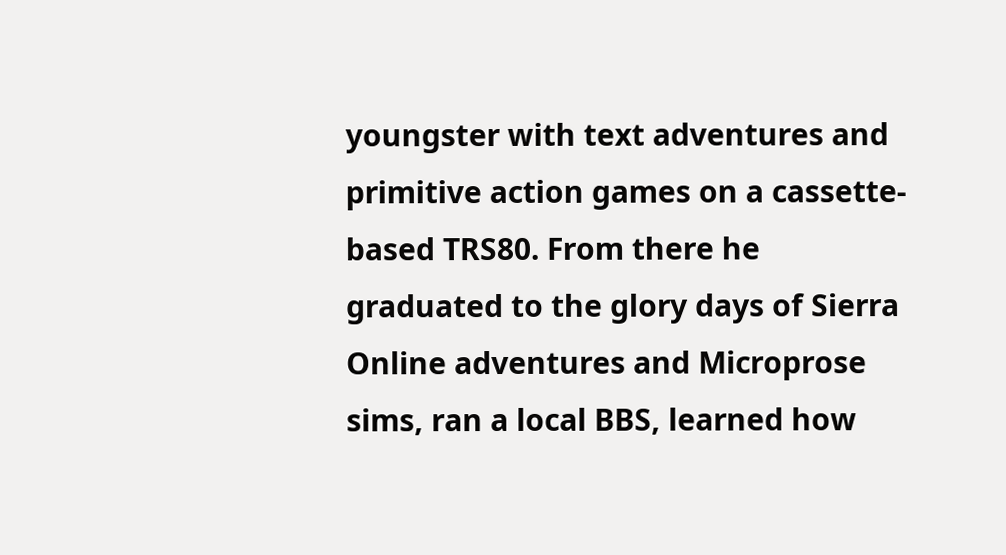youngster with text adventures and primitive action games on a cassette-based TRS80. From there he graduated to the glory days of Sierra Online adventures and Microprose sims, ran a local BBS, learned how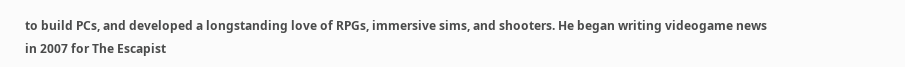to build PCs, and developed a longstanding love of RPGs, immersive sims, and shooters. He began writing videogame news in 2007 for The Escapist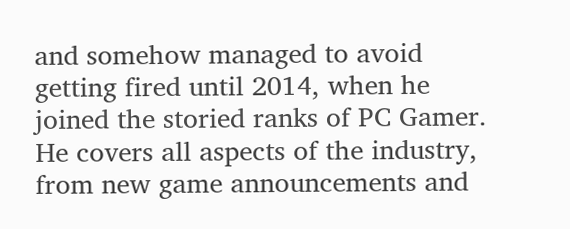and somehow managed to avoid getting fired until 2014, when he joined the storied ranks of PC Gamer. He covers all aspects of the industry, from new game announcements and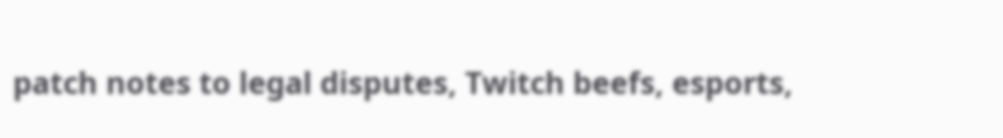patch notes to legal disputes, Twitch beefs, esports,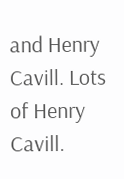and Henry Cavill. Lots of Henry Cavill.